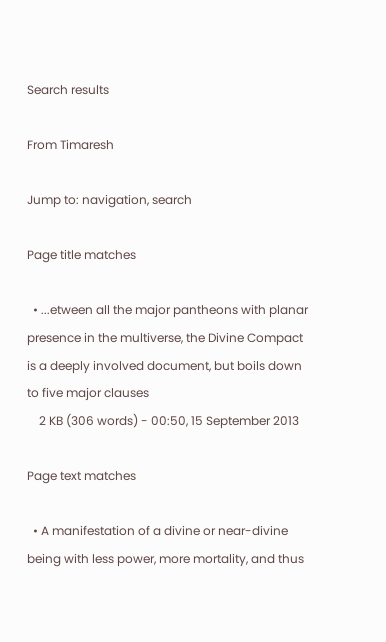Search results

From Timaresh

Jump to: navigation, search

Page title matches

  • ...etween all the major pantheons with planar presence in the multiverse, the Divine Compact is a deeply involved document, but boils down to five major clauses
    2 KB (306 words) - 00:50, 15 September 2013

Page text matches

  • A manifestation of a divine or near-divine being with less power, more mortality, and thus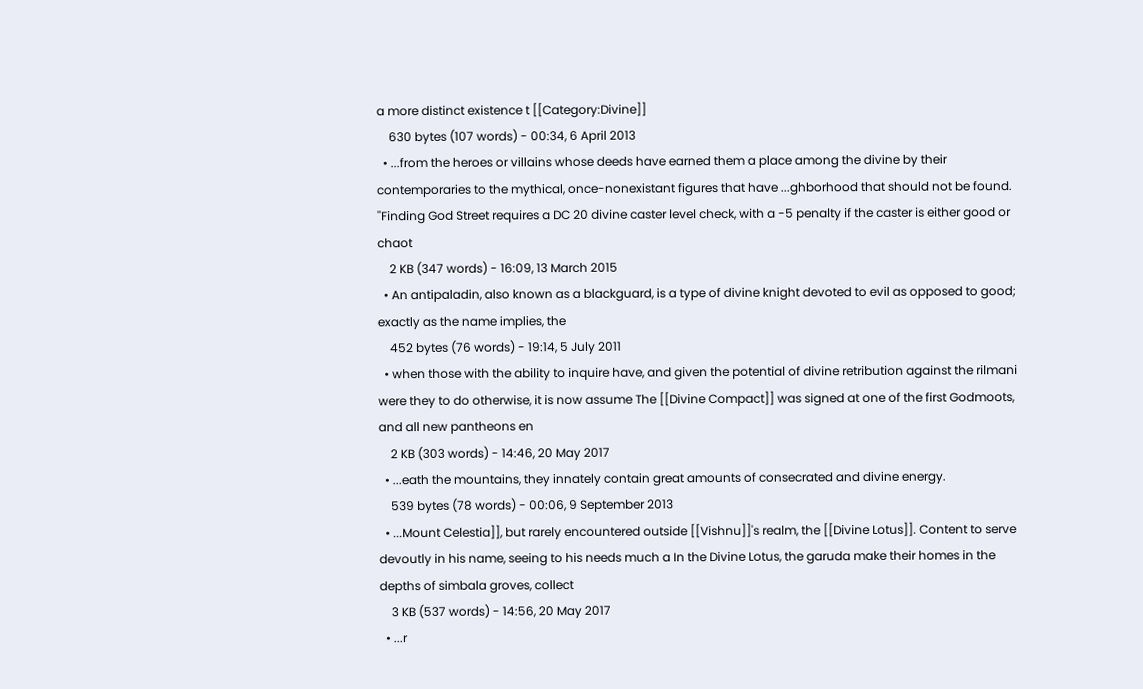a more distinct existence t [[Category:Divine]]
    630 bytes (107 words) - 00:34, 6 April 2013
  • ...from the heroes or villains whose deeds have earned them a place among the divine by their contemporaries to the mythical, once-nonexistant figures that have ...ghborhood that should not be found. ''Finding God Street requires a DC 20 divine caster level check, with a -5 penalty if the caster is either good or chaot
    2 KB (347 words) - 16:09, 13 March 2015
  • An antipaladin, also known as a blackguard, is a type of divine knight devoted to evil as opposed to good; exactly as the name implies, the
    452 bytes (76 words) - 19:14, 5 July 2011
  • when those with the ability to inquire have, and given the potential of divine retribution against the rilmani were they to do otherwise, it is now assume The [[Divine Compact]] was signed at one of the first Godmoots, and all new pantheons en
    2 KB (303 words) - 14:46, 20 May 2017
  • ...eath the mountains, they innately contain great amounts of consecrated and divine energy.
    539 bytes (78 words) - 00:06, 9 September 2013
  • ...Mount Celestia]], but rarely encountered outside [[Vishnu]]'s realm, the [[Divine Lotus]]. Content to serve devoutly in his name, seeing to his needs much a In the Divine Lotus, the garuda make their homes in the depths of simbala groves, collect
    3 KB (537 words) - 14:56, 20 May 2017
  • ...r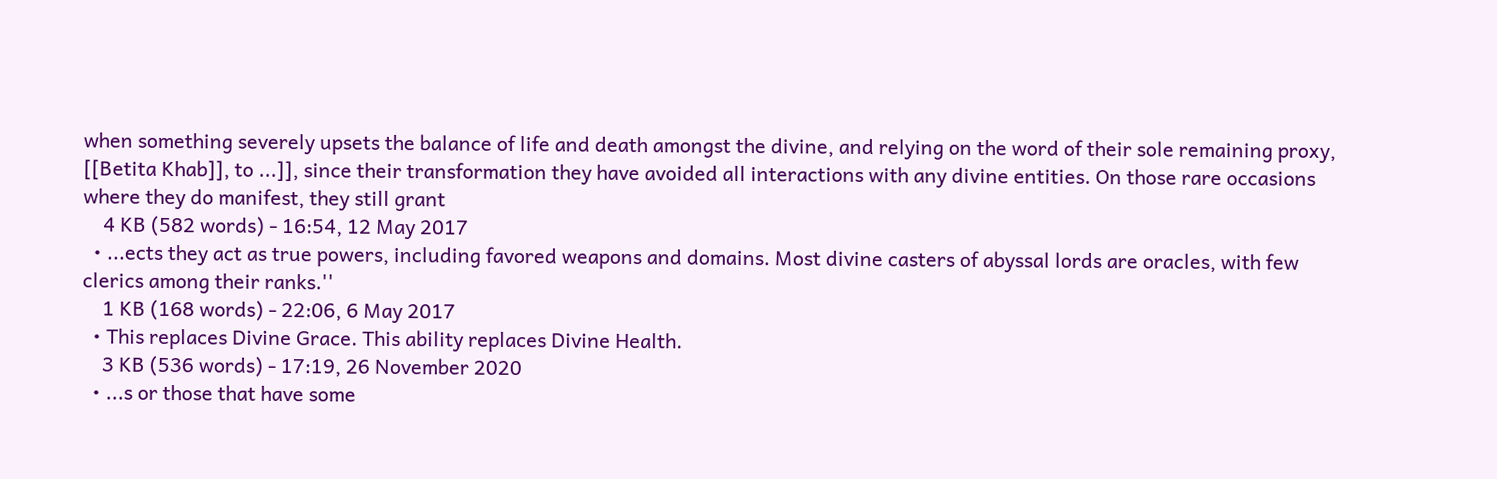when something severely upsets the balance of life and death amongst the divine, and relying on the word of their sole remaining proxy, [[Betita Khab]], to ...]], since their transformation they have avoided all interactions with any divine entities. On those rare occasions where they do manifest, they still grant
    4 KB (582 words) - 16:54, 12 May 2017
  • ...ects they act as true powers, including favored weapons and domains. Most divine casters of abyssal lords are oracles, with few clerics among their ranks.''
    1 KB (168 words) - 22:06, 6 May 2017
  • This replaces Divine Grace. This ability replaces Divine Health.
    3 KB (536 words) - 17:19, 26 November 2020
  • ...s or those that have some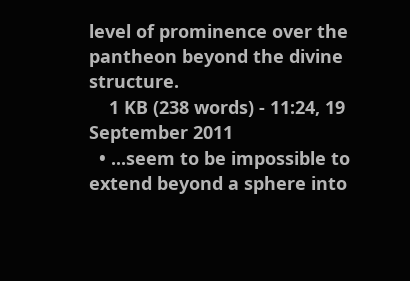level of prominence over the pantheon beyond the divine structure.
    1 KB (238 words) - 11:24, 19 September 2011
  • ...seem to be impossible to extend beyond a sphere into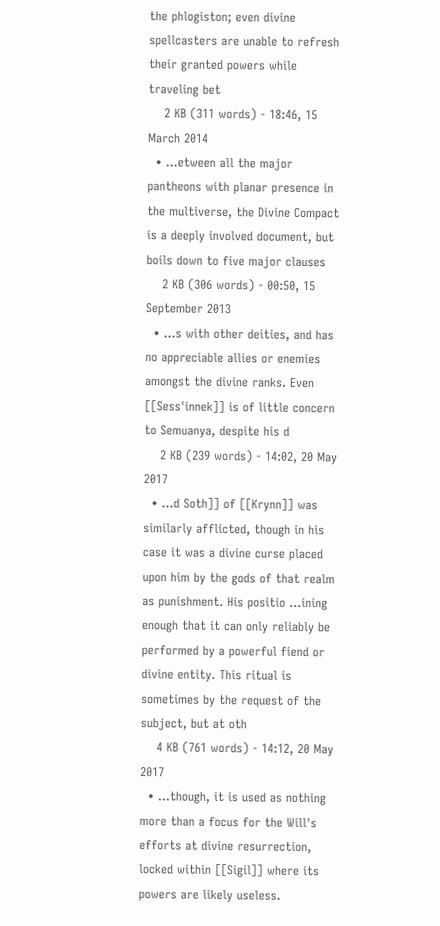the phlogiston; even divine spellcasters are unable to refresh their granted powers while traveling bet
    2 KB (311 words) - 18:46, 15 March 2014
  • ...etween all the major pantheons with planar presence in the multiverse, the Divine Compact is a deeply involved document, but boils down to five major clauses
    2 KB (306 words) - 00:50, 15 September 2013
  • ...s with other deities, and has no appreciable allies or enemies amongst the divine ranks. Even [[Sess'innek]] is of little concern to Semuanya, despite his d
    2 KB (239 words) - 14:02, 20 May 2017
  • ...d Soth]] of [[Krynn]] was similarly afflicted, though in his case it was a divine curse placed upon him by the gods of that realm as punishment. His positio ...ining enough that it can only reliably be performed by a powerful fiend or divine entity. This ritual is sometimes by the request of the subject, but at oth
    4 KB (761 words) - 14:12, 20 May 2017
  • ...though, it is used as nothing more than a focus for the Will's efforts at divine resurrection, locked within [[Sigil]] where its powers are likely useless.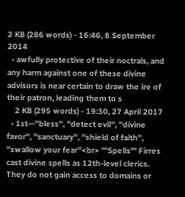2 KB (286 words) - 16:46, 8 September 2014
  • awfully protective of their noctrals, and any harm against one of these divine advisors is near certain to draw the ire of their patron, leading them to s
    2 KB (295 words) - 19:30, 27 April 2017
  • 1st—''bless'', ''detect evil'', ''divine favor'', ''sanctuary'', ''shield of faith'', ''swallow your fear''<br> '''Spells''' Firres cast divine spells as 12th-level clerics. They do not gain access to domains or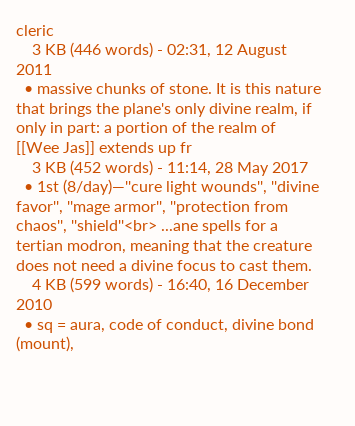cleric
    3 KB (446 words) - 02:31, 12 August 2011
  • massive chunks of stone. It is this nature that brings the plane's only divine realm, if only in part: a portion of the realm of [[Wee Jas]] extends up fr
    3 KB (452 words) - 11:14, 28 May 2017
  • 1st (8/day)—''cure light wounds'', ''divine favor'', ''mage armor'', ''protection from chaos'', ''shield''<br> ...ane spells for a tertian modron, meaning that the creature does not need a divine focus to cast them.
    4 KB (599 words) - 16:40, 16 December 2010
  • sq = aura, code of conduct, divine bond (mount),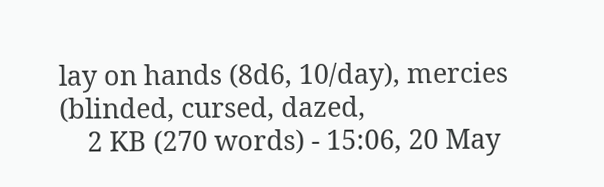lay on hands (8d6, 10/day), mercies (blinded, cursed, dazed,
    2 KB (270 words) - 15:06, 20 May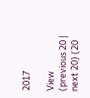2017

View (previous 20 | next 20) (20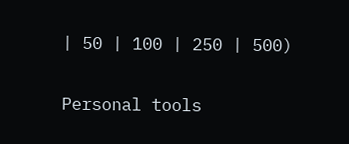| 50 | 100 | 250 | 500)

Personal tools